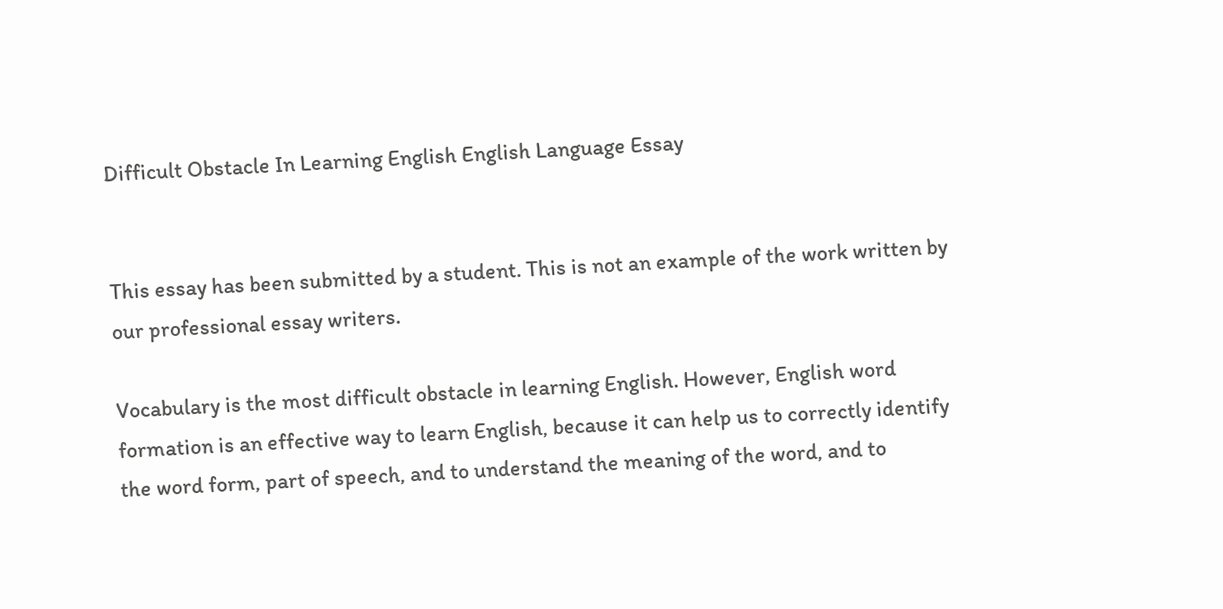Difficult Obstacle In Learning English English Language Essay


This essay has been submitted by a student. This is not an example of the work written by our professional essay writers.

Vocabulary is the most difficult obstacle in learning English. However, English word formation is an effective way to learn English, because it can help us to correctly identify the word form, part of speech, and to understand the meaning of the word, and to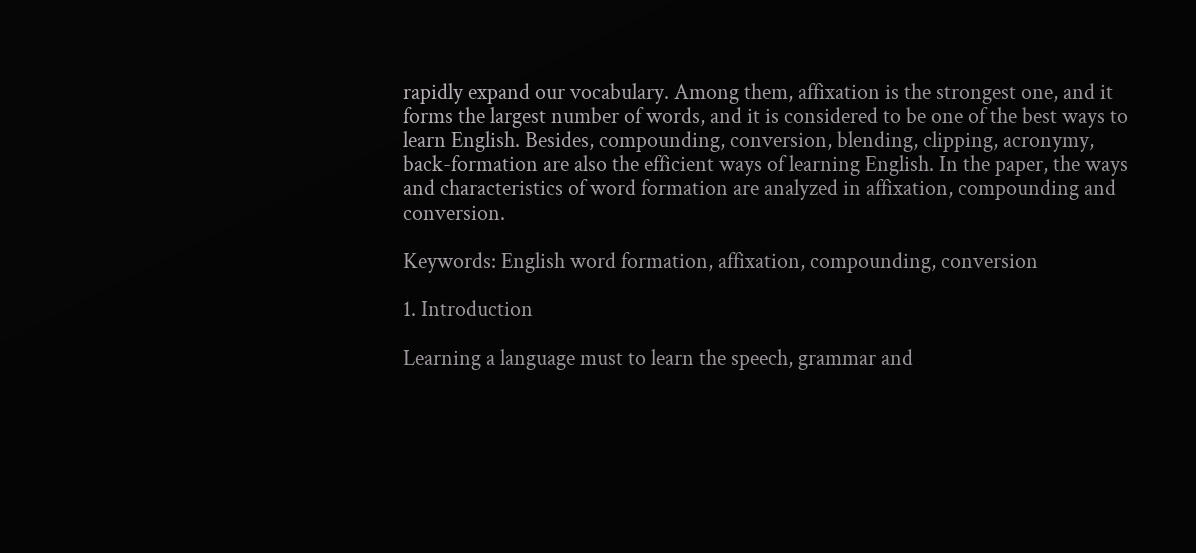rapidly expand our vocabulary. Among them, affixation is the strongest one, and it forms the largest number of words, and it is considered to be one of the best ways to learn English. Besides, compounding, conversion, blending, clipping, acronymy, back-formation are also the efficient ways of learning English. In the paper, the ways and characteristics of word formation are analyzed in affixation, compounding and conversion.

Keywords: English word formation, affixation, compounding, conversion

1. Introduction

Learning a language must to learn the speech, grammar and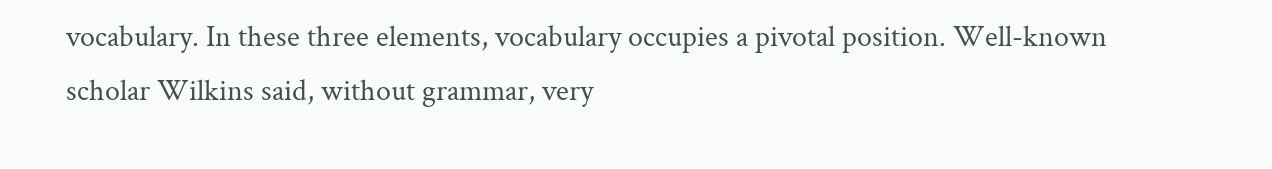vocabulary. In these three elements, vocabulary occupies a pivotal position. Well-known scholar Wilkins said, without grammar, very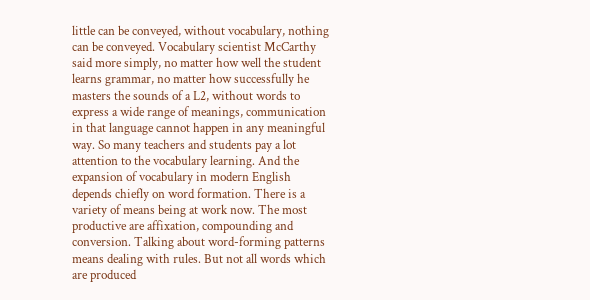little can be conveyed, without vocabulary, nothing can be conveyed. Vocabulary scientist McCarthy said more simply, no matter how well the student learns grammar, no matter how successfully he masters the sounds of a L2, without words to express a wide range of meanings, communication in that language cannot happen in any meaningful way. So many teachers and students pay a lot attention to the vocabulary learning. And the expansion of vocabulary in modern English depends chiefly on word formation. There is a variety of means being at work now. The most productive are affixation, compounding and conversion. Talking about word-forming patterns means dealing with rules. But not all words which are produced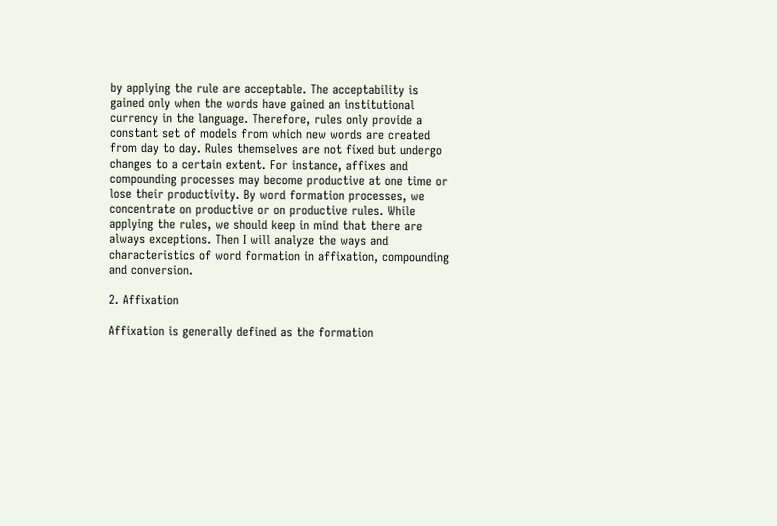by applying the rule are acceptable. The acceptability is gained only when the words have gained an institutional currency in the language. Therefore, rules only provide a constant set of models from which new words are created from day to day. Rules themselves are not fixed but undergo changes to a certain extent. For instance, affixes and compounding processes may become productive at one time or lose their productivity. By word formation processes, we concentrate on productive or on productive rules. While applying the rules, we should keep in mind that there are always exceptions. Then I will analyze the ways and characteristics of word formation in affixation, compounding and conversion.

2. Affixation

Affixation is generally defined as the formation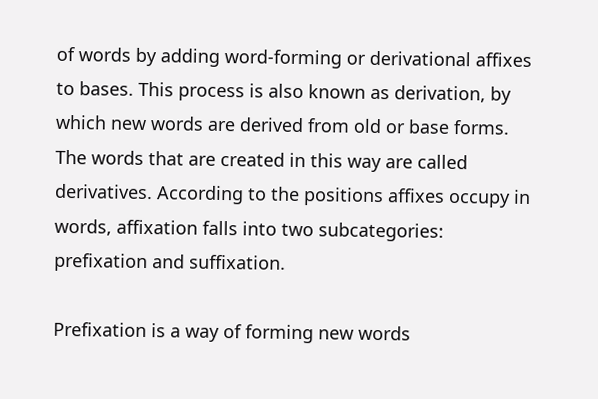of words by adding word-forming or derivational affixes to bases. This process is also known as derivation, by which new words are derived from old or base forms. The words that are created in this way are called derivatives. According to the positions affixes occupy in words, affixation falls into two subcategories: prefixation and suffixation.

Prefixation is a way of forming new words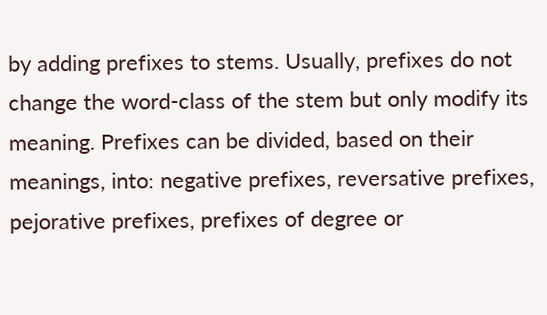by adding prefixes to stems. Usually, prefixes do not change the word-class of the stem but only modify its meaning. Prefixes can be divided, based on their meanings, into: negative prefixes, reversative prefixes, pejorative prefixes, prefixes of degree or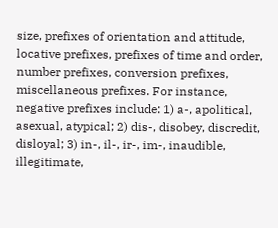size, prefixes of orientation and attitude, locative prefixes, prefixes of time and order, number prefixes, conversion prefixes, miscellaneous prefixes. For instance, negative prefixes include: 1) a-, apolitical, asexual, atypical; 2) dis-, disobey, discredit, disloyal; 3) in-, il-, ir-, im-, inaudible, illegitimate,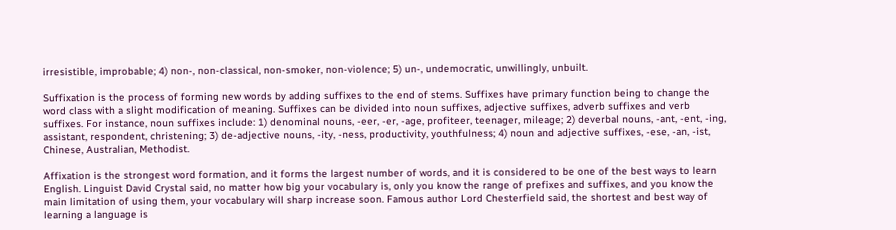irresistible, improbable; 4) non-, non-classical, non-smoker, non-violence; 5) un-, undemocratic, unwillingly, unbuilt.

Suffixation is the process of forming new words by adding suffixes to the end of stems. Suffixes have primary function being to change the word class with a slight modification of meaning. Suffixes can be divided into noun suffixes, adjective suffixes, adverb suffixes and verb suffixes. For instance, noun suffixes include: 1) denominal nouns, -eer, -er, -age, profiteer, teenager, mileage; 2) deverbal nouns, -ant, -ent, -ing, assistant, respondent, christening; 3) de-adjective nouns, -ity, -ness, productivity, youthfulness; 4) noun and adjective suffixes, -ese, -an, -ist, Chinese, Australian, Methodist.

Affixation is the strongest word formation, and it forms the largest number of words, and it is considered to be one of the best ways to learn English. Linguist David Crystal said, no matter how big your vocabulary is, only you know the range of prefixes and suffixes, and you know the main limitation of using them, your vocabulary will sharp increase soon. Famous author Lord Chesterfield said, the shortest and best way of learning a language is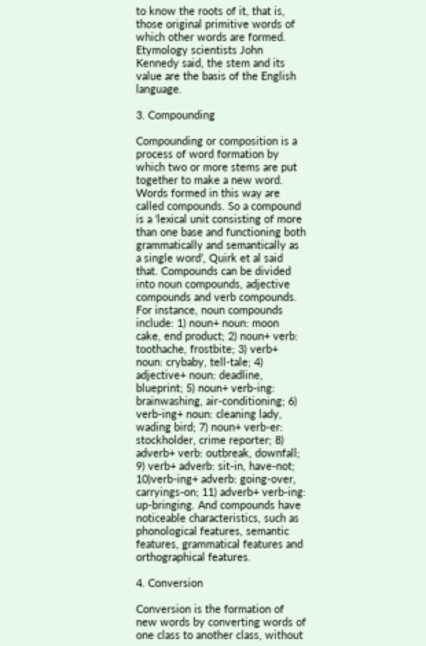to know the roots of it, that is, those original primitive words of which other words are formed. Etymology scientists John Kennedy said, the stem and its value are the basis of the English language.

3. Compounding

Compounding or composition is a process of word formation by which two or more stems are put together to make a new word. Words formed in this way are called compounds. So a compound is a ‘lexical unit consisting of more than one base and functioning both grammatically and semantically as a single word’, Quirk et al said that. Compounds can be divided into noun compounds, adjective compounds and verb compounds. For instance, noun compounds include: 1) noun+ noun: moon cake, end product; 2) noun+ verb: toothache, frostbite; 3) verb+ noun: crybaby, tell-tale; 4) adjective+ noun: deadline, blueprint; 5) noun+ verb-ing: brainwashing, air-conditioning; 6) verb-ing+ noun: cleaning lady, wading bird; 7) noun+ verb-er: stockholder, crime reporter; 8) adverb+ verb: outbreak, downfall; 9) verb+ adverb: sit-in, have-not; 10)verb-ing+ adverb: going-over, carryings-on; 11) adverb+ verb-ing: up-bringing. And compounds have noticeable characteristics, such as phonological features, semantic features, grammatical features and orthographical features.

4. Conversion

Conversion is the formation of new words by converting words of one class to another class, without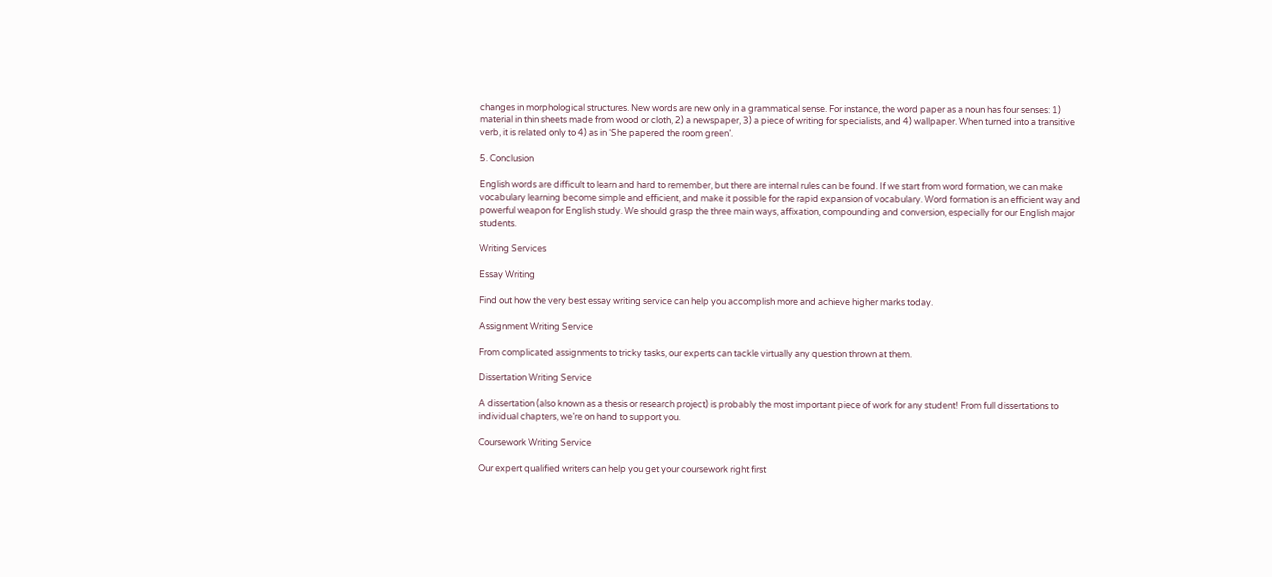changes in morphological structures. New words are new only in a grammatical sense. For instance, the word paper as a noun has four senses: 1) material in thin sheets made from wood or cloth, 2) a newspaper, 3) a piece of writing for specialists, and 4) wallpaper. When turned into a transitive verb, it is related only to 4) as in ‘She papered the room green’.

5. Conclusion

English words are difficult to learn and hard to remember, but there are internal rules can be found. If we start from word formation, we can make vocabulary learning become simple and efficient, and make it possible for the rapid expansion of vocabulary. Word formation is an efficient way and powerful weapon for English study. We should grasp the three main ways, affixation, compounding and conversion, especially for our English major students.

Writing Services

Essay Writing

Find out how the very best essay writing service can help you accomplish more and achieve higher marks today.

Assignment Writing Service

From complicated assignments to tricky tasks, our experts can tackle virtually any question thrown at them.

Dissertation Writing Service

A dissertation (also known as a thesis or research project) is probably the most important piece of work for any student! From full dissertations to individual chapters, we’re on hand to support you.

Coursework Writing Service

Our expert qualified writers can help you get your coursework right first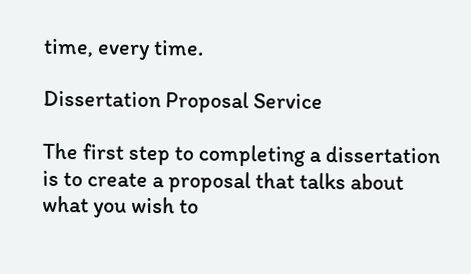time, every time.

Dissertation Proposal Service

The first step to completing a dissertation is to create a proposal that talks about what you wish to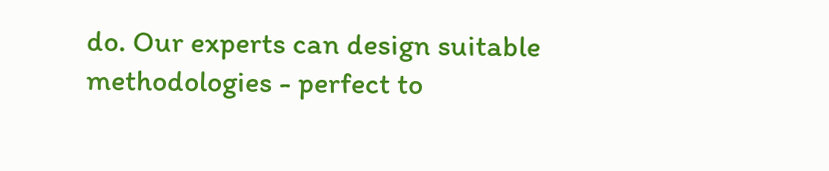do. Our experts can design suitable methodologies - perfect to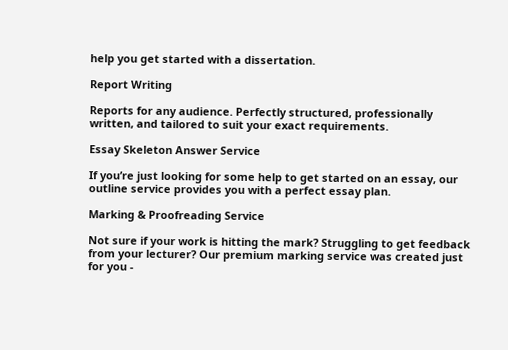help you get started with a dissertation.

Report Writing

Reports for any audience. Perfectly structured, professionally written, and tailored to suit your exact requirements.

Essay Skeleton Answer Service

If you’re just looking for some help to get started on an essay, our outline service provides you with a perfect essay plan.

Marking & Proofreading Service

Not sure if your work is hitting the mark? Struggling to get feedback from your lecturer? Our premium marking service was created just for you -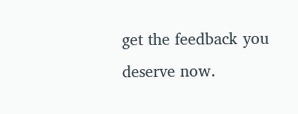get the feedback you deserve now.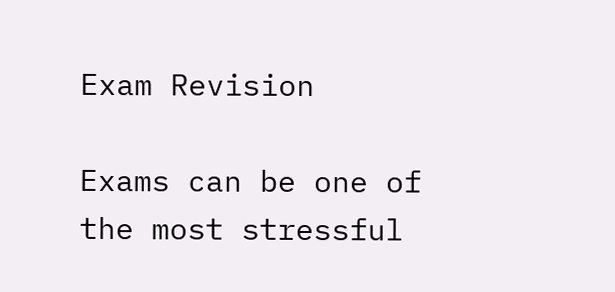Exam Revision

Exams can be one of the most stressful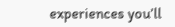experiences you’ll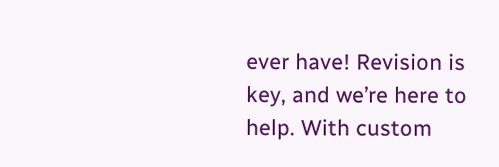ever have! Revision is key, and we’re here to help. With custom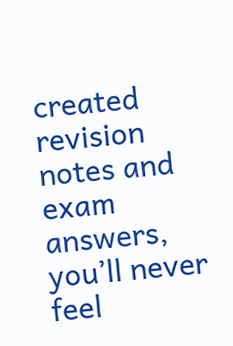created revision notes and exam answers, you’ll never feel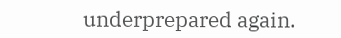underprepared again.